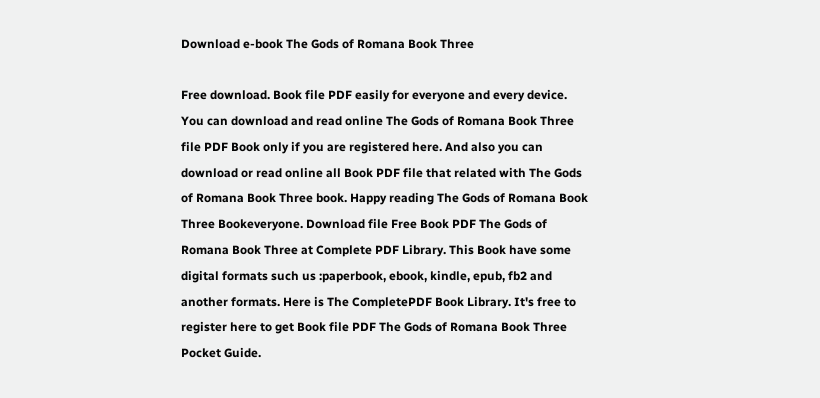Download e-book The Gods of Romana Book Three

Free download. Book file PDF easily for everyone and every device. You can download and read online The Gods of Romana Book Three file PDF Book only if you are registered here. And also you can download or read online all Book PDF file that related with The Gods of Romana Book Three book. Happy reading The Gods of Romana Book Three Bookeveryone. Download file Free Book PDF The Gods of Romana Book Three at Complete PDF Library. This Book have some digital formats such us :paperbook, ebook, kindle, epub, fb2 and another formats. Here is The CompletePDF Book Library. It's free to register here to get Book file PDF The Gods of Romana Book Three Pocket Guide.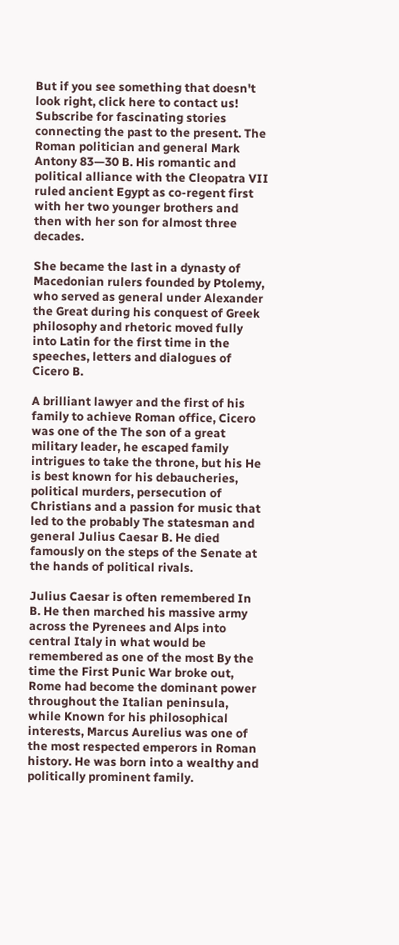But if you see something that doesn't look right, click here to contact us! Subscribe for fascinating stories connecting the past to the present. The Roman politician and general Mark Antony 83—30 B. His romantic and political alliance with the Cleopatra VII ruled ancient Egypt as co-regent first with her two younger brothers and then with her son for almost three decades.

She became the last in a dynasty of Macedonian rulers founded by Ptolemy, who served as general under Alexander the Great during his conquest of Greek philosophy and rhetoric moved fully into Latin for the first time in the speeches, letters and dialogues of Cicero B.

A brilliant lawyer and the first of his family to achieve Roman office, Cicero was one of the The son of a great military leader, he escaped family intrigues to take the throne, but his He is best known for his debaucheries, political murders, persecution of Christians and a passion for music that led to the probably The statesman and general Julius Caesar B. He died famously on the steps of the Senate at the hands of political rivals.

Julius Caesar is often remembered In B. He then marched his massive army across the Pyrenees and Alps into central Italy in what would be remembered as one of the most By the time the First Punic War broke out, Rome had become the dominant power throughout the Italian peninsula, while Known for his philosophical interests, Marcus Aurelius was one of the most respected emperors in Roman history. He was born into a wealthy and politically prominent family.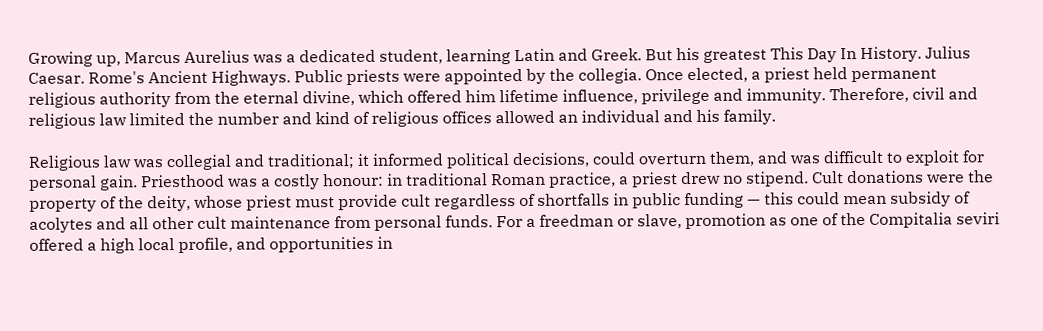Growing up, Marcus Aurelius was a dedicated student, learning Latin and Greek. But his greatest This Day In History. Julius Caesar. Rome's Ancient Highways. Public priests were appointed by the collegia. Once elected, a priest held permanent religious authority from the eternal divine, which offered him lifetime influence, privilege and immunity. Therefore, civil and religious law limited the number and kind of religious offices allowed an individual and his family.

Religious law was collegial and traditional; it informed political decisions, could overturn them, and was difficult to exploit for personal gain. Priesthood was a costly honour: in traditional Roman practice, a priest drew no stipend. Cult donations were the property of the deity, whose priest must provide cult regardless of shortfalls in public funding — this could mean subsidy of acolytes and all other cult maintenance from personal funds. For a freedman or slave, promotion as one of the Compitalia seviri offered a high local profile, and opportunities in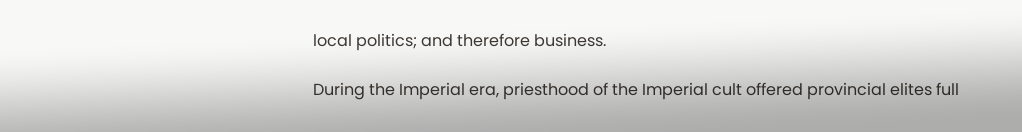local politics; and therefore business.

During the Imperial era, priesthood of the Imperial cult offered provincial elites full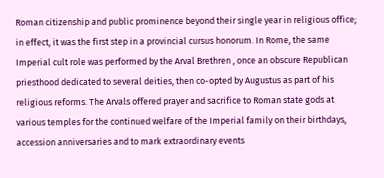Roman citizenship and public prominence beyond their single year in religious office; in effect, it was the first step in a provincial cursus honorum. In Rome, the same Imperial cult role was performed by the Arval Brethren , once an obscure Republican priesthood dedicated to several deities, then co-opted by Augustus as part of his religious reforms. The Arvals offered prayer and sacrifice to Roman state gods at various temples for the continued welfare of the Imperial family on their birthdays, accession anniversaries and to mark extraordinary events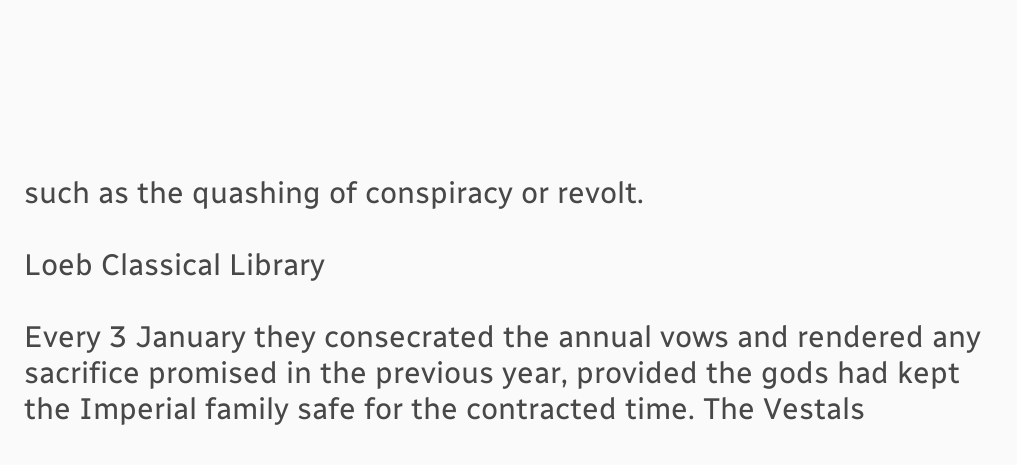such as the quashing of conspiracy or revolt.

Loeb Classical Library

Every 3 January they consecrated the annual vows and rendered any sacrifice promised in the previous year, provided the gods had kept the Imperial family safe for the contracted time. The Vestals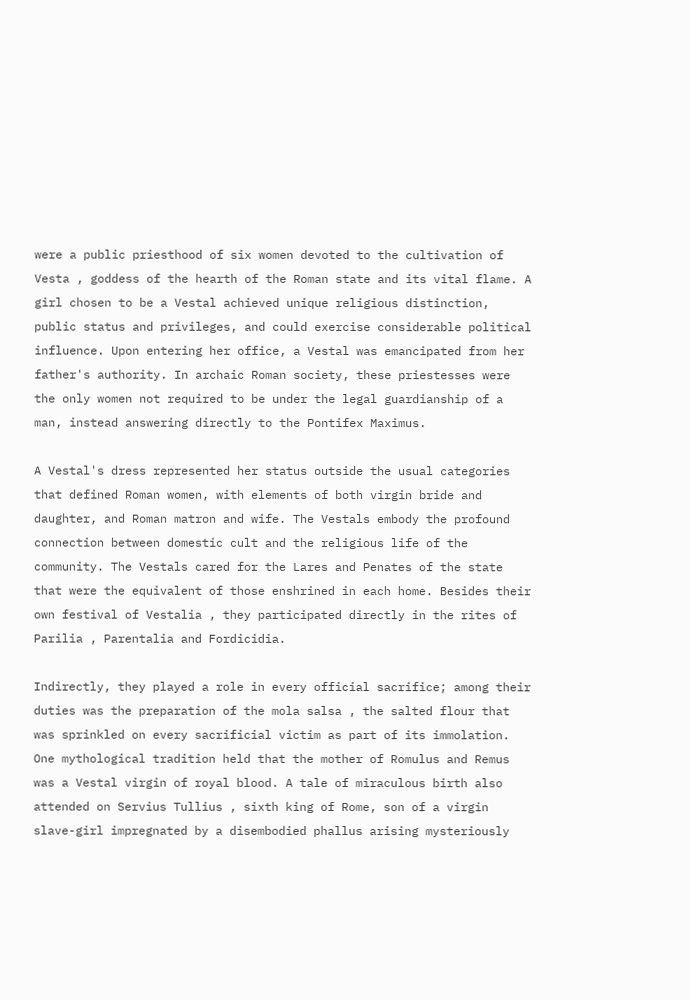were a public priesthood of six women devoted to the cultivation of Vesta , goddess of the hearth of the Roman state and its vital flame. A girl chosen to be a Vestal achieved unique religious distinction, public status and privileges, and could exercise considerable political influence. Upon entering her office, a Vestal was emancipated from her father's authority. In archaic Roman society, these priestesses were the only women not required to be under the legal guardianship of a man, instead answering directly to the Pontifex Maximus.

A Vestal's dress represented her status outside the usual categories that defined Roman women, with elements of both virgin bride and daughter, and Roman matron and wife. The Vestals embody the profound connection between domestic cult and the religious life of the community. The Vestals cared for the Lares and Penates of the state that were the equivalent of those enshrined in each home. Besides their own festival of Vestalia , they participated directly in the rites of Parilia , Parentalia and Fordicidia.

Indirectly, they played a role in every official sacrifice; among their duties was the preparation of the mola salsa , the salted flour that was sprinkled on every sacrificial victim as part of its immolation. One mythological tradition held that the mother of Romulus and Remus was a Vestal virgin of royal blood. A tale of miraculous birth also attended on Servius Tullius , sixth king of Rome, son of a virgin slave-girl impregnated by a disembodied phallus arising mysteriously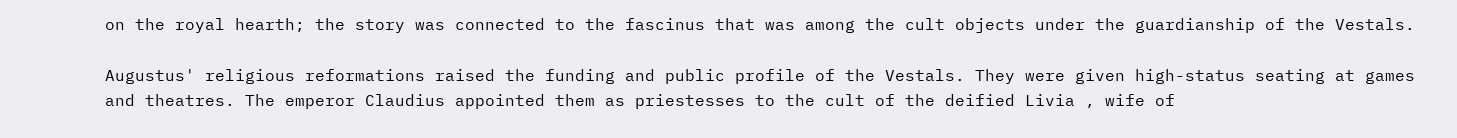on the royal hearth; the story was connected to the fascinus that was among the cult objects under the guardianship of the Vestals.

Augustus' religious reformations raised the funding and public profile of the Vestals. They were given high-status seating at games and theatres. The emperor Claudius appointed them as priestesses to the cult of the deified Livia , wife of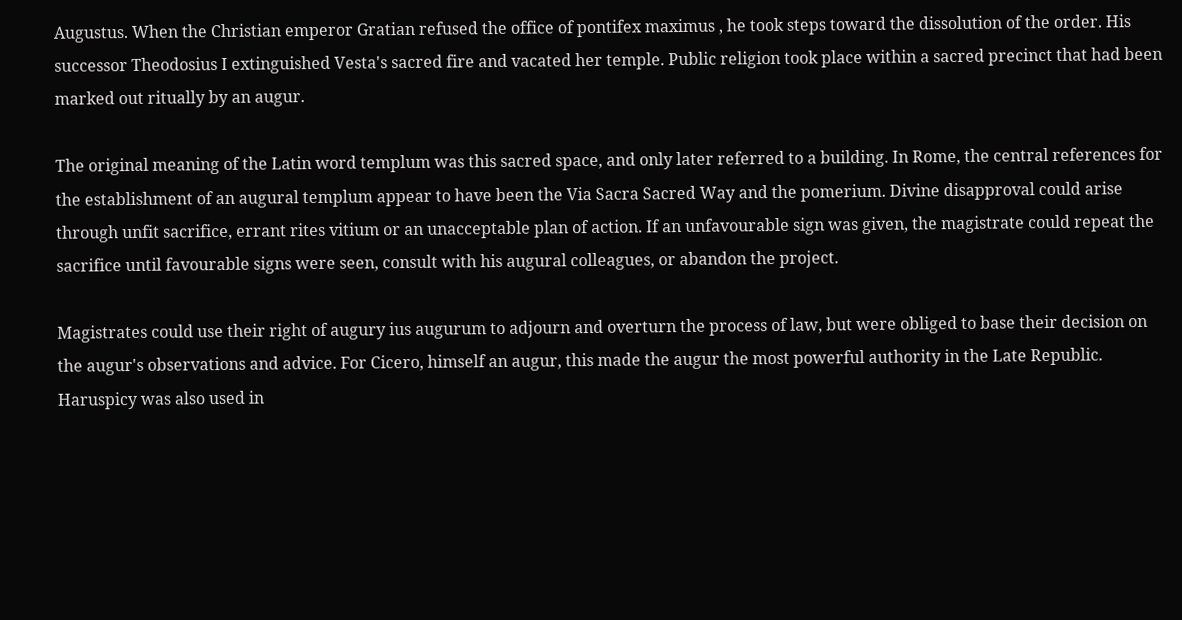Augustus. When the Christian emperor Gratian refused the office of pontifex maximus , he took steps toward the dissolution of the order. His successor Theodosius I extinguished Vesta's sacred fire and vacated her temple. Public religion took place within a sacred precinct that had been marked out ritually by an augur.

The original meaning of the Latin word templum was this sacred space, and only later referred to a building. In Rome, the central references for the establishment of an augural templum appear to have been the Via Sacra Sacred Way and the pomerium. Divine disapproval could arise through unfit sacrifice, errant rites vitium or an unacceptable plan of action. If an unfavourable sign was given, the magistrate could repeat the sacrifice until favourable signs were seen, consult with his augural colleagues, or abandon the project.

Magistrates could use their right of augury ius augurum to adjourn and overturn the process of law, but were obliged to base their decision on the augur's observations and advice. For Cicero, himself an augur, this made the augur the most powerful authority in the Late Republic. Haruspicy was also used in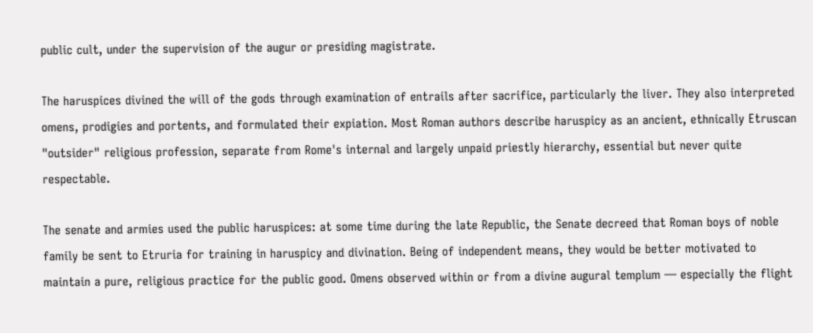public cult, under the supervision of the augur or presiding magistrate.

The haruspices divined the will of the gods through examination of entrails after sacrifice, particularly the liver. They also interpreted omens, prodigies and portents, and formulated their expiation. Most Roman authors describe haruspicy as an ancient, ethnically Etruscan "outsider" religious profession, separate from Rome's internal and largely unpaid priestly hierarchy, essential but never quite respectable.

The senate and armies used the public haruspices: at some time during the late Republic, the Senate decreed that Roman boys of noble family be sent to Etruria for training in haruspicy and divination. Being of independent means, they would be better motivated to maintain a pure, religious practice for the public good. Omens observed within or from a divine augural templum — especially the flight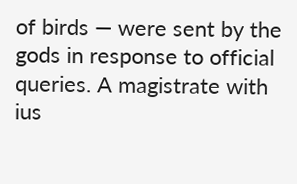of birds — were sent by the gods in response to official queries. A magistrate with ius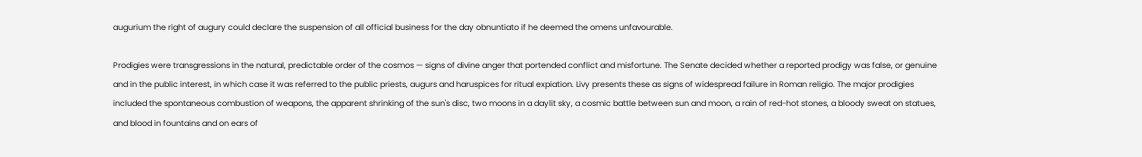augurium the right of augury could declare the suspension of all official business for the day obnuntiato if he deemed the omens unfavourable.

Prodigies were transgressions in the natural, predictable order of the cosmos — signs of divine anger that portended conflict and misfortune. The Senate decided whether a reported prodigy was false, or genuine and in the public interest, in which case it was referred to the public priests, augurs and haruspices for ritual expiation. Livy presents these as signs of widespread failure in Roman religio. The major prodigies included the spontaneous combustion of weapons, the apparent shrinking of the sun's disc, two moons in a daylit sky, a cosmic battle between sun and moon, a rain of red-hot stones, a bloody sweat on statues, and blood in fountains and on ears of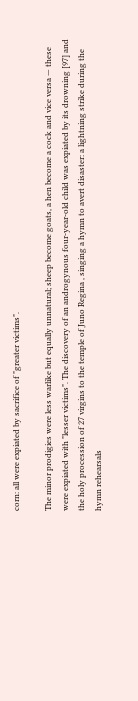corn: all were expiated by sacrifice of "greater victims".

The minor prodigies were less warlike but equally unnatural; sheep become goats, a hen become a cock and vice versa — these were expiated with "lesser victims". The discovery of an androgynous four-year-old child was expiated by its drowning [97] and the holy procession of 27 virgins to the temple of Juno Regina , singing a hymn to avert disaster: a lightning strike during the hymn rehearsals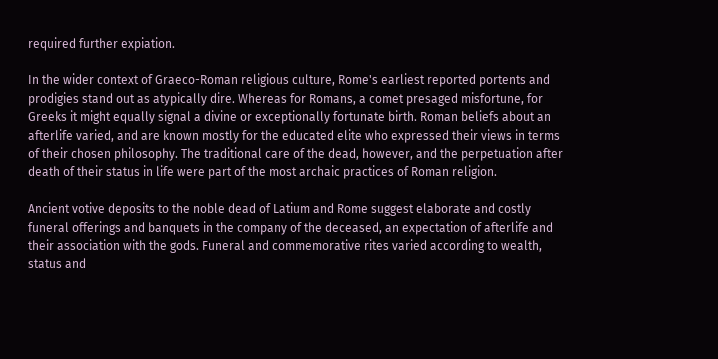required further expiation.

In the wider context of Graeco-Roman religious culture, Rome's earliest reported portents and prodigies stand out as atypically dire. Whereas for Romans, a comet presaged misfortune, for Greeks it might equally signal a divine or exceptionally fortunate birth. Roman beliefs about an afterlife varied, and are known mostly for the educated elite who expressed their views in terms of their chosen philosophy. The traditional care of the dead, however, and the perpetuation after death of their status in life were part of the most archaic practices of Roman religion.

Ancient votive deposits to the noble dead of Latium and Rome suggest elaborate and costly funeral offerings and banquets in the company of the deceased, an expectation of afterlife and their association with the gods. Funeral and commemorative rites varied according to wealth, status and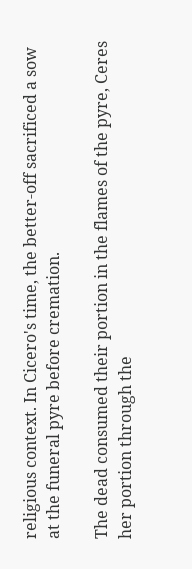religious context. In Cicero's time, the better-off sacrificed a sow at the funeral pyre before cremation.

The dead consumed their portion in the flames of the pyre, Ceres her portion through the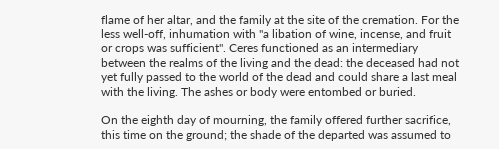flame of her altar, and the family at the site of the cremation. For the less well-off, inhumation with "a libation of wine, incense, and fruit or crops was sufficient". Ceres functioned as an intermediary between the realms of the living and the dead: the deceased had not yet fully passed to the world of the dead and could share a last meal with the living. The ashes or body were entombed or buried.

On the eighth day of mourning, the family offered further sacrifice, this time on the ground; the shade of the departed was assumed to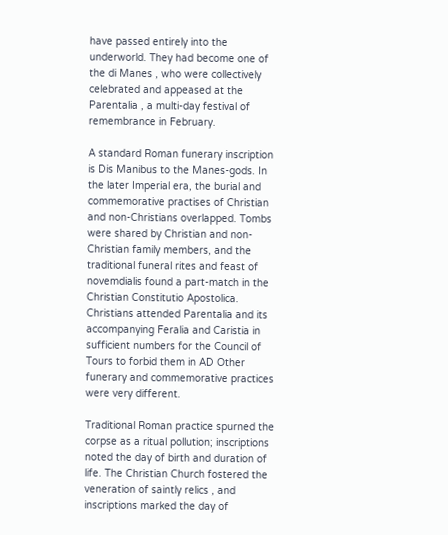have passed entirely into the underworld. They had become one of the di Manes , who were collectively celebrated and appeased at the Parentalia , a multi-day festival of remembrance in February.

A standard Roman funerary inscription is Dis Manibus to the Manes-gods. In the later Imperial era, the burial and commemorative practises of Christian and non-Christians overlapped. Tombs were shared by Christian and non-Christian family members, and the traditional funeral rites and feast of novemdialis found a part-match in the Christian Constitutio Apostolica. Christians attended Parentalia and its accompanying Feralia and Caristia in sufficient numbers for the Council of Tours to forbid them in AD Other funerary and commemorative practices were very different.

Traditional Roman practice spurned the corpse as a ritual pollution; inscriptions noted the day of birth and duration of life. The Christian Church fostered the veneration of saintly relics , and inscriptions marked the day of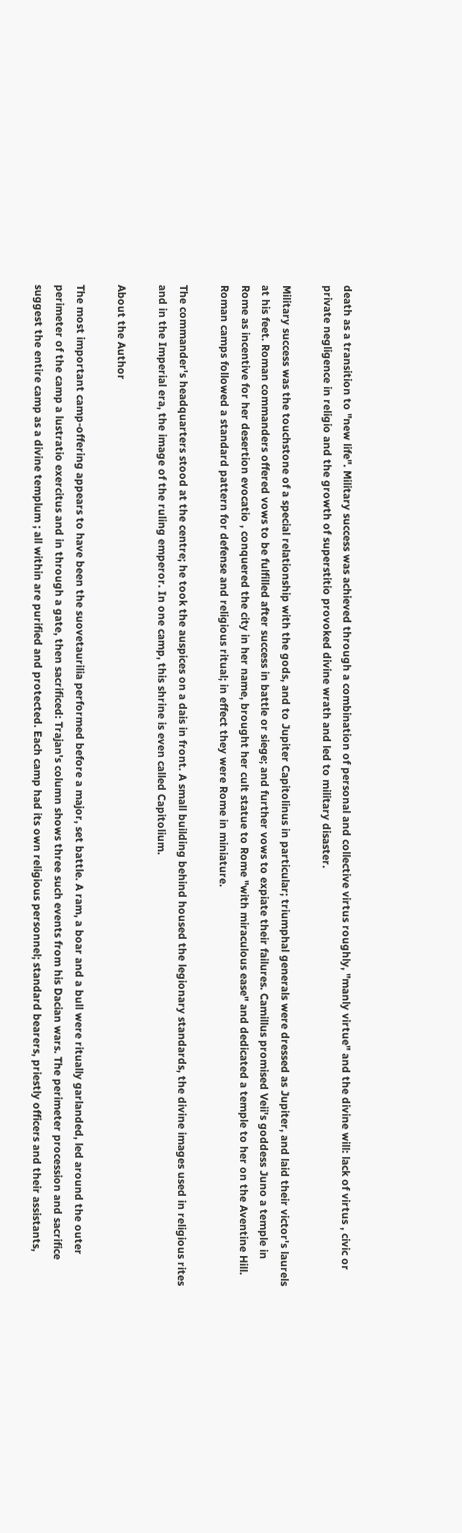death as a transition to "new life". Military success was achieved through a combination of personal and collective virtus roughly, "manly virtue" and the divine will: lack of virtus , civic or private negligence in religio and the growth of superstitio provoked divine wrath and led to military disaster.

Military success was the touchstone of a special relationship with the gods, and to Jupiter Capitolinus in particular; triumphal generals were dressed as Jupiter, and laid their victor's laurels at his feet. Roman commanders offered vows to be fulfilled after success in battle or siege; and further vows to expiate their failures. Camillus promised Veii's goddess Juno a temple in Rome as incentive for her desertion evocatio , conquered the city in her name, brought her cult statue to Rome "with miraculous ease" and dedicated a temple to her on the Aventine Hill. Roman camps followed a standard pattern for defense and religious ritual; in effect they were Rome in miniature.

The commander's headquarters stood at the centre; he took the auspices on a dais in front. A small building behind housed the legionary standards, the divine images used in religious rites and in the Imperial era, the image of the ruling emperor. In one camp, this shrine is even called Capitolium.

About the Author

The most important camp-offering appears to have been the suovetaurilia performed before a major, set battle. A ram, a boar and a bull were ritually garlanded, led around the outer perimeter of the camp a lustratio exercitus and in through a gate, then sacrificed: Trajan's column shows three such events from his Dacian wars. The perimeter procession and sacrifice suggest the entire camp as a divine templum ; all within are purified and protected. Each camp had its own religious personnel; standard bearers, priestly officers and their assistants,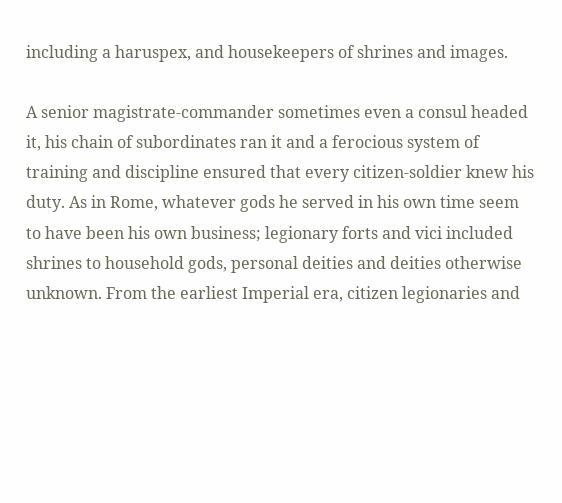including a haruspex, and housekeepers of shrines and images.

A senior magistrate-commander sometimes even a consul headed it, his chain of subordinates ran it and a ferocious system of training and discipline ensured that every citizen-soldier knew his duty. As in Rome, whatever gods he served in his own time seem to have been his own business; legionary forts and vici included shrines to household gods, personal deities and deities otherwise unknown. From the earliest Imperial era, citizen legionaries and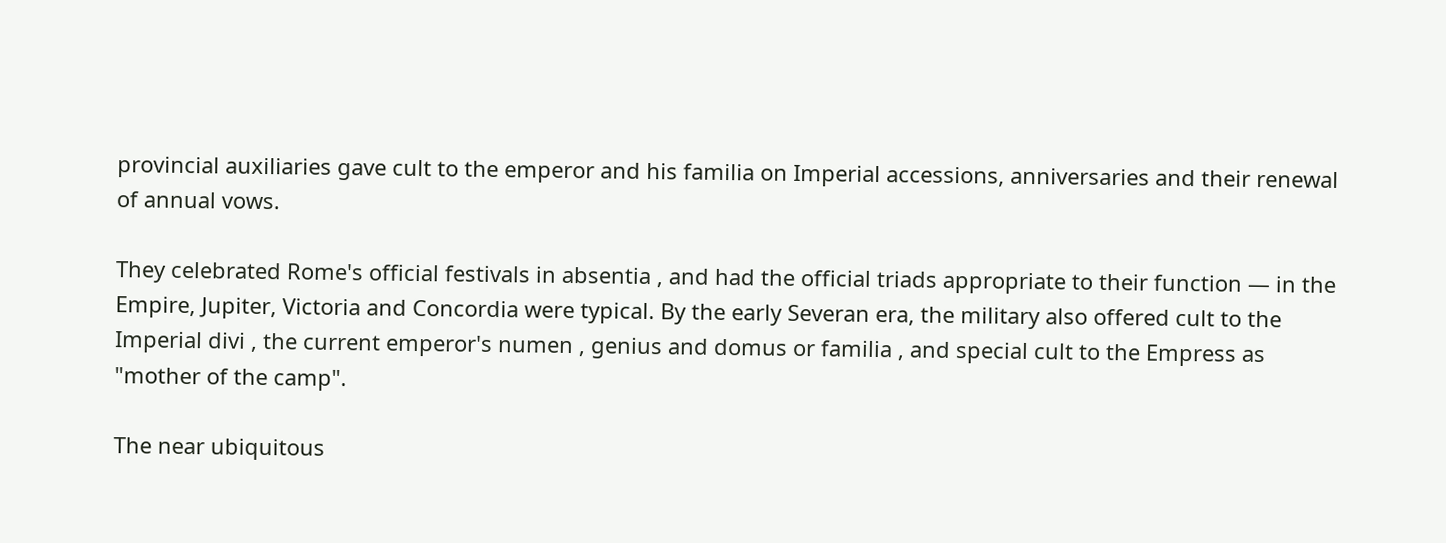provincial auxiliaries gave cult to the emperor and his familia on Imperial accessions, anniversaries and their renewal of annual vows.

They celebrated Rome's official festivals in absentia , and had the official triads appropriate to their function — in the Empire, Jupiter, Victoria and Concordia were typical. By the early Severan era, the military also offered cult to the Imperial divi , the current emperor's numen , genius and domus or familia , and special cult to the Empress as "mother of the camp".

The near ubiquitous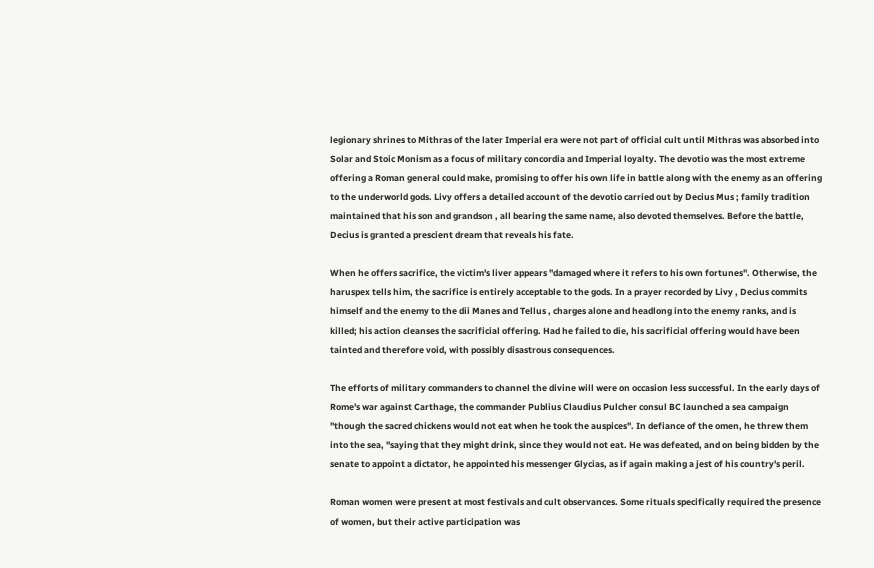legionary shrines to Mithras of the later Imperial era were not part of official cult until Mithras was absorbed into Solar and Stoic Monism as a focus of military concordia and Imperial loyalty. The devotio was the most extreme offering a Roman general could make, promising to offer his own life in battle along with the enemy as an offering to the underworld gods. Livy offers a detailed account of the devotio carried out by Decius Mus ; family tradition maintained that his son and grandson , all bearing the same name, also devoted themselves. Before the battle, Decius is granted a prescient dream that reveals his fate.

When he offers sacrifice, the victim's liver appears "damaged where it refers to his own fortunes". Otherwise, the haruspex tells him, the sacrifice is entirely acceptable to the gods. In a prayer recorded by Livy , Decius commits himself and the enemy to the dii Manes and Tellus , charges alone and headlong into the enemy ranks, and is killed; his action cleanses the sacrificial offering. Had he failed to die, his sacrificial offering would have been tainted and therefore void, with possibly disastrous consequences.

The efforts of military commanders to channel the divine will were on occasion less successful. In the early days of Rome's war against Carthage, the commander Publius Claudius Pulcher consul BC launched a sea campaign "though the sacred chickens would not eat when he took the auspices". In defiance of the omen, he threw them into the sea, "saying that they might drink, since they would not eat. He was defeated, and on being bidden by the senate to appoint a dictator, he appointed his messenger Glycias, as if again making a jest of his country's peril.

Roman women were present at most festivals and cult observances. Some rituals specifically required the presence of women, but their active participation was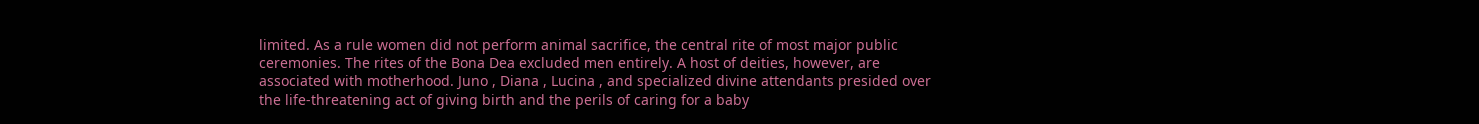limited. As a rule women did not perform animal sacrifice, the central rite of most major public ceremonies. The rites of the Bona Dea excluded men entirely. A host of deities, however, are associated with motherhood. Juno , Diana , Lucina , and specialized divine attendants presided over the life-threatening act of giving birth and the perils of caring for a baby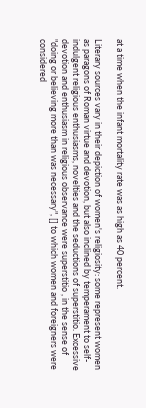at a time when the infant mortality rate was as high as 40 percent.

Literary sources vary in their depiction of women's religiosity: some represent women as paragons of Roman virtue and devotion, but also inclined by temperament to self-indulgent religious enthusiasms, novelties and the seductions of superstitio. Excessive devotion and enthusiasm in religious observance were superstitio , in the sense of "doing or believing more than was necessary", [] to which women and foreigners were considered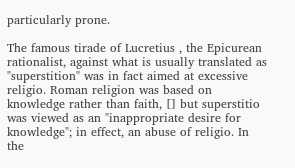particularly prone.

The famous tirade of Lucretius , the Epicurean rationalist, against what is usually translated as "superstition" was in fact aimed at excessive religio. Roman religion was based on knowledge rather than faith, [] but superstitio was viewed as an "inappropriate desire for knowledge"; in effect, an abuse of religio. In the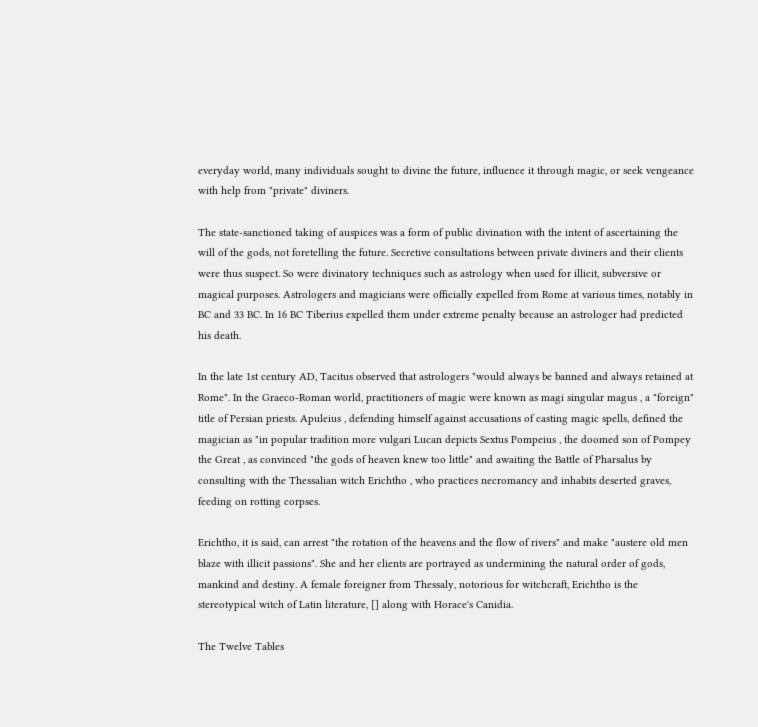everyday world, many individuals sought to divine the future, influence it through magic, or seek vengeance with help from "private" diviners.

The state-sanctioned taking of auspices was a form of public divination with the intent of ascertaining the will of the gods, not foretelling the future. Secretive consultations between private diviners and their clients were thus suspect. So were divinatory techniques such as astrology when used for illicit, subversive or magical purposes. Astrologers and magicians were officially expelled from Rome at various times, notably in BC and 33 BC. In 16 BC Tiberius expelled them under extreme penalty because an astrologer had predicted his death.

In the late 1st century AD, Tacitus observed that astrologers "would always be banned and always retained at Rome". In the Graeco-Roman world, practitioners of magic were known as magi singular magus , a "foreign" title of Persian priests. Apuleius , defending himself against accusations of casting magic spells, defined the magician as "in popular tradition more vulgari Lucan depicts Sextus Pompeius , the doomed son of Pompey the Great , as convinced "the gods of heaven knew too little" and awaiting the Battle of Pharsalus by consulting with the Thessalian witch Erichtho , who practices necromancy and inhabits deserted graves, feeding on rotting corpses.

Erichtho, it is said, can arrest "the rotation of the heavens and the flow of rivers" and make "austere old men blaze with illicit passions". She and her clients are portrayed as undermining the natural order of gods, mankind and destiny. A female foreigner from Thessaly, notorious for witchcraft, Erichtho is the stereotypical witch of Latin literature, [] along with Horace's Canidia.

The Twelve Tables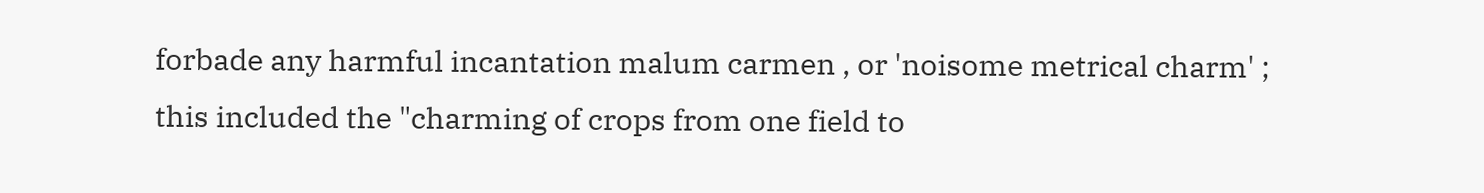forbade any harmful incantation malum carmen , or 'noisome metrical charm' ; this included the "charming of crops from one field to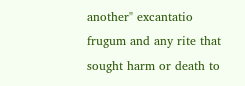another" excantatio frugum and any rite that sought harm or death to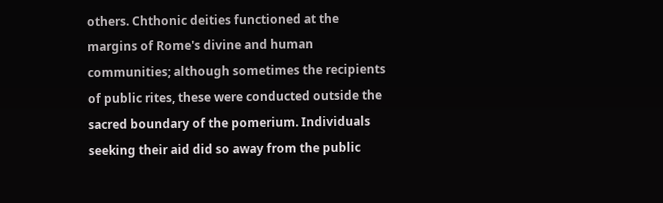others. Chthonic deities functioned at the margins of Rome's divine and human communities; although sometimes the recipients of public rites, these were conducted outside the sacred boundary of the pomerium. Individuals seeking their aid did so away from the public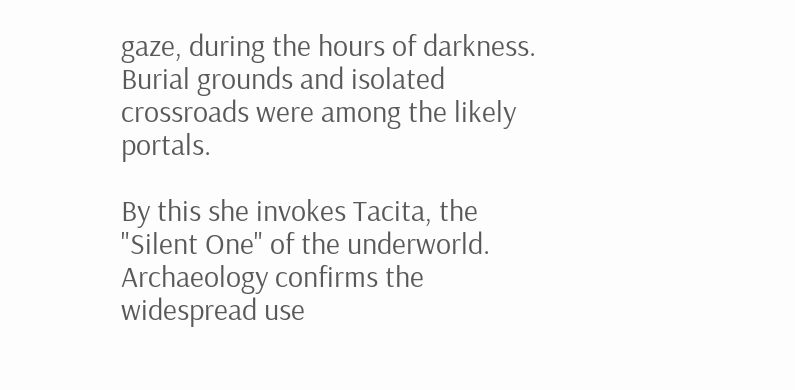gaze, during the hours of darkness. Burial grounds and isolated crossroads were among the likely portals.

By this she invokes Tacita, the "Silent One" of the underworld. Archaeology confirms the widespread use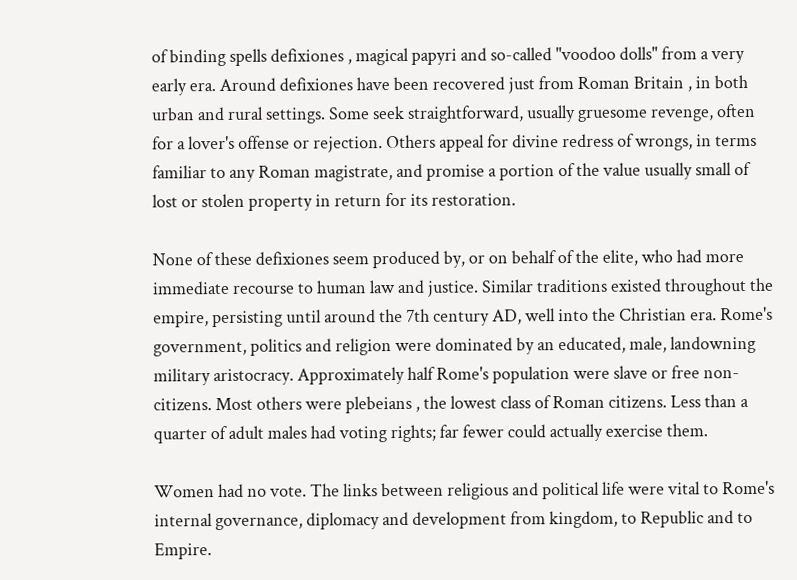of binding spells defixiones , magical papyri and so-called "voodoo dolls" from a very early era. Around defixiones have been recovered just from Roman Britain , in both urban and rural settings. Some seek straightforward, usually gruesome revenge, often for a lover's offense or rejection. Others appeal for divine redress of wrongs, in terms familiar to any Roman magistrate, and promise a portion of the value usually small of lost or stolen property in return for its restoration.

None of these defixiones seem produced by, or on behalf of the elite, who had more immediate recourse to human law and justice. Similar traditions existed throughout the empire, persisting until around the 7th century AD, well into the Christian era. Rome's government, politics and religion were dominated by an educated, male, landowning military aristocracy. Approximately half Rome's population were slave or free non-citizens. Most others were plebeians , the lowest class of Roman citizens. Less than a quarter of adult males had voting rights; far fewer could actually exercise them.

Women had no vote. The links between religious and political life were vital to Rome's internal governance, diplomacy and development from kingdom, to Republic and to Empire.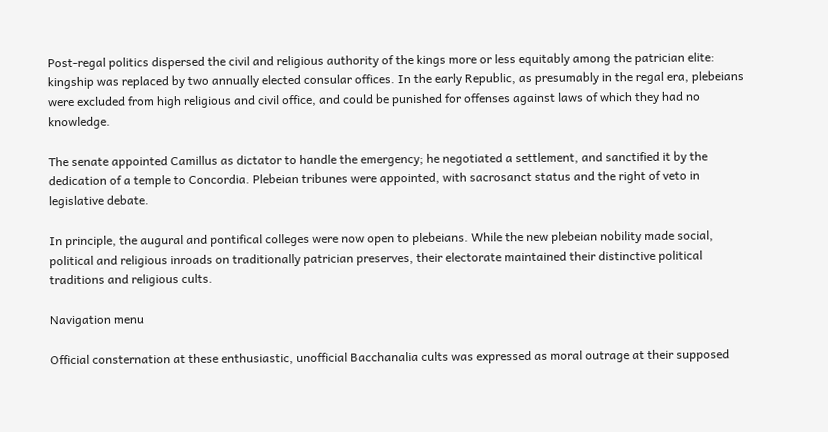Post-regal politics dispersed the civil and religious authority of the kings more or less equitably among the patrician elite: kingship was replaced by two annually elected consular offices. In the early Republic, as presumably in the regal era, plebeians were excluded from high religious and civil office, and could be punished for offenses against laws of which they had no knowledge.

The senate appointed Camillus as dictator to handle the emergency; he negotiated a settlement, and sanctified it by the dedication of a temple to Concordia. Plebeian tribunes were appointed, with sacrosanct status and the right of veto in legislative debate.

In principle, the augural and pontifical colleges were now open to plebeians. While the new plebeian nobility made social, political and religious inroads on traditionally patrician preserves, their electorate maintained their distinctive political traditions and religious cults.

Navigation menu

Official consternation at these enthusiastic, unofficial Bacchanalia cults was expressed as moral outrage at their supposed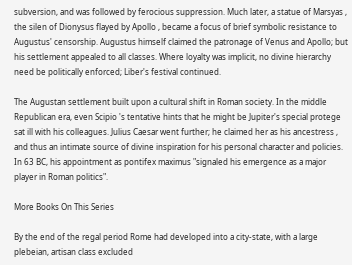subversion, and was followed by ferocious suppression. Much later, a statue of Marsyas , the silen of Dionysus flayed by Apollo , became a focus of brief symbolic resistance to Augustus' censorship. Augustus himself claimed the patronage of Venus and Apollo; but his settlement appealed to all classes. Where loyalty was implicit, no divine hierarchy need be politically enforced; Liber's festival continued.

The Augustan settlement built upon a cultural shift in Roman society. In the middle Republican era, even Scipio 's tentative hints that he might be Jupiter's special protege sat ill with his colleagues. Julius Caesar went further; he claimed her as his ancestress , and thus an intimate source of divine inspiration for his personal character and policies. In 63 BC, his appointment as pontifex maximus "signaled his emergence as a major player in Roman politics".

More Books On This Series

By the end of the regal period Rome had developed into a city-state, with a large plebeian, artisan class excluded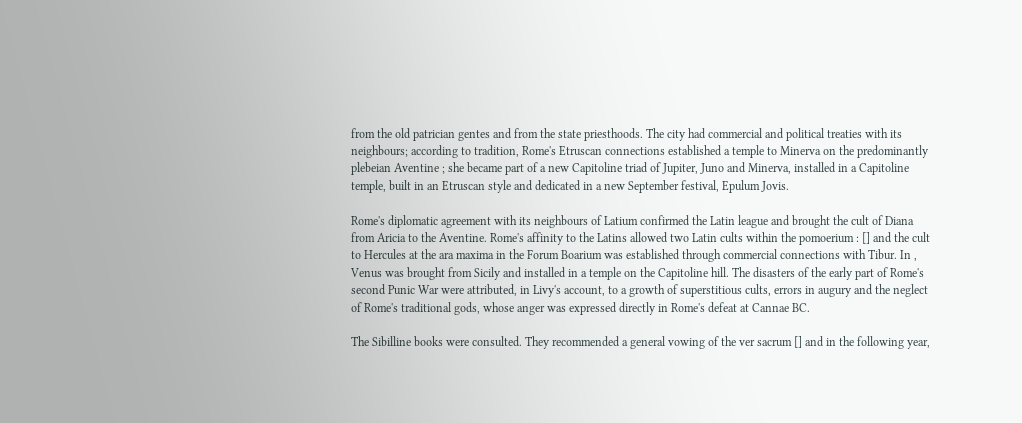from the old patrician gentes and from the state priesthoods. The city had commercial and political treaties with its neighbours; according to tradition, Rome's Etruscan connections established a temple to Minerva on the predominantly plebeian Aventine ; she became part of a new Capitoline triad of Jupiter, Juno and Minerva, installed in a Capitoline temple, built in an Etruscan style and dedicated in a new September festival, Epulum Jovis.

Rome's diplomatic agreement with its neighbours of Latium confirmed the Latin league and brought the cult of Diana from Aricia to the Aventine. Rome's affinity to the Latins allowed two Latin cults within the pomoerium : [] and the cult to Hercules at the ara maxima in the Forum Boarium was established through commercial connections with Tibur. In , Venus was brought from Sicily and installed in a temple on the Capitoline hill. The disasters of the early part of Rome's second Punic War were attributed, in Livy's account, to a growth of superstitious cults, errors in augury and the neglect of Rome's traditional gods, whose anger was expressed directly in Rome's defeat at Cannae BC.

The Sibilline books were consulted. They recommended a general vowing of the ver sacrum [] and in the following year,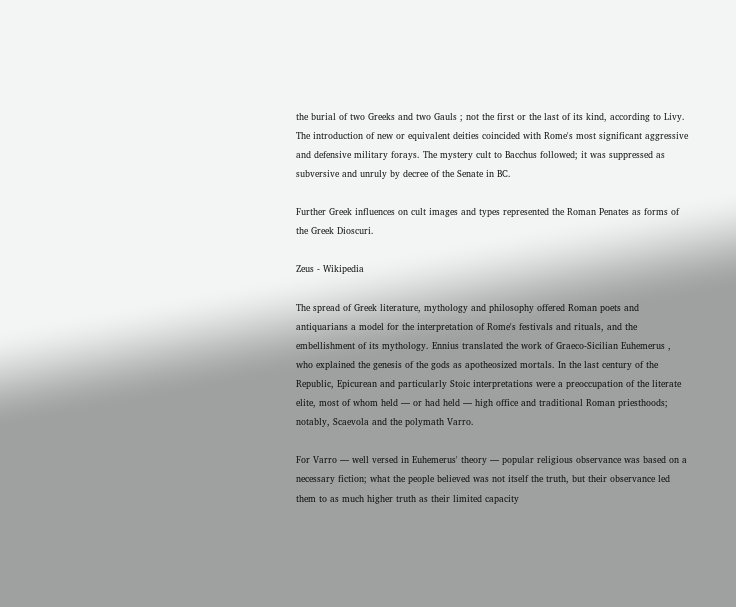the burial of two Greeks and two Gauls ; not the first or the last of its kind, according to Livy. The introduction of new or equivalent deities coincided with Rome's most significant aggressive and defensive military forays. The mystery cult to Bacchus followed; it was suppressed as subversive and unruly by decree of the Senate in BC.

Further Greek influences on cult images and types represented the Roman Penates as forms of the Greek Dioscuri.

Zeus - Wikipedia

The spread of Greek literature, mythology and philosophy offered Roman poets and antiquarians a model for the interpretation of Rome's festivals and rituals, and the embellishment of its mythology. Ennius translated the work of Graeco-Sicilian Euhemerus , who explained the genesis of the gods as apotheosized mortals. In the last century of the Republic, Epicurean and particularly Stoic interpretations were a preoccupation of the literate elite, most of whom held — or had held — high office and traditional Roman priesthoods; notably, Scaevola and the polymath Varro.

For Varro — well versed in Euhemerus' theory — popular religious observance was based on a necessary fiction; what the people believed was not itself the truth, but their observance led them to as much higher truth as their limited capacity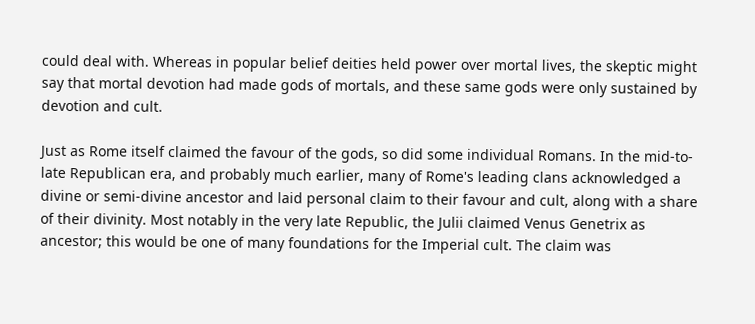could deal with. Whereas in popular belief deities held power over mortal lives, the skeptic might say that mortal devotion had made gods of mortals, and these same gods were only sustained by devotion and cult.

Just as Rome itself claimed the favour of the gods, so did some individual Romans. In the mid-to-late Republican era, and probably much earlier, many of Rome's leading clans acknowledged a divine or semi-divine ancestor and laid personal claim to their favour and cult, along with a share of their divinity. Most notably in the very late Republic, the Julii claimed Venus Genetrix as ancestor; this would be one of many foundations for the Imperial cult. The claim was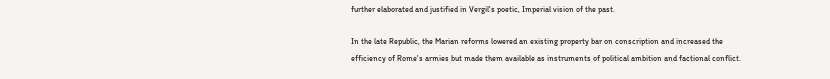further elaborated and justified in Vergil's poetic, Imperial vision of the past.

In the late Republic, the Marian reforms lowered an existing property bar on conscription and increased the efficiency of Rome's armies but made them available as instruments of political ambition and factional conflict.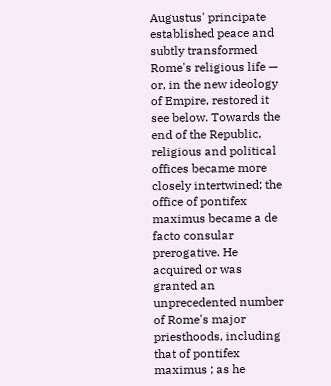Augustus' principate established peace and subtly transformed Rome's religious life — or, in the new ideology of Empire, restored it see below. Towards the end of the Republic, religious and political offices became more closely intertwined; the office of pontifex maximus became a de facto consular prerogative. He acquired or was granted an unprecedented number of Rome's major priesthoods, including that of pontifex maximus ; as he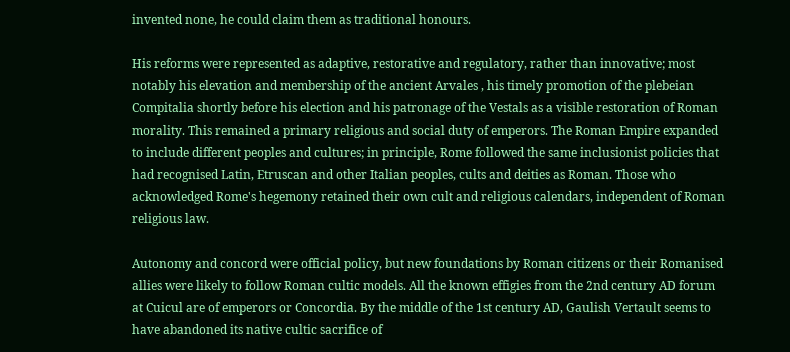invented none, he could claim them as traditional honours.

His reforms were represented as adaptive, restorative and regulatory, rather than innovative; most notably his elevation and membership of the ancient Arvales , his timely promotion of the plebeian Compitalia shortly before his election and his patronage of the Vestals as a visible restoration of Roman morality. This remained a primary religious and social duty of emperors. The Roman Empire expanded to include different peoples and cultures; in principle, Rome followed the same inclusionist policies that had recognised Latin, Etruscan and other Italian peoples, cults and deities as Roman. Those who acknowledged Rome's hegemony retained their own cult and religious calendars, independent of Roman religious law.

Autonomy and concord were official policy, but new foundations by Roman citizens or their Romanised allies were likely to follow Roman cultic models. All the known effigies from the 2nd century AD forum at Cuicul are of emperors or Concordia. By the middle of the 1st century AD, Gaulish Vertault seems to have abandoned its native cultic sacrifice of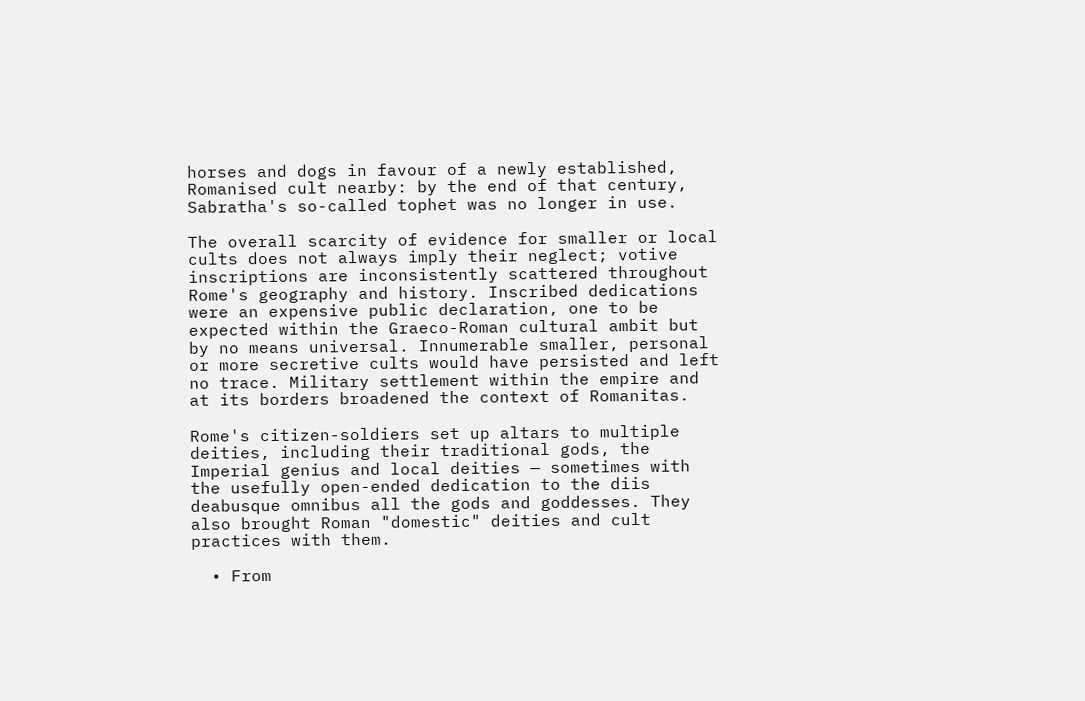horses and dogs in favour of a newly established, Romanised cult nearby: by the end of that century, Sabratha's so-called tophet was no longer in use.

The overall scarcity of evidence for smaller or local cults does not always imply their neglect; votive inscriptions are inconsistently scattered throughout Rome's geography and history. Inscribed dedications were an expensive public declaration, one to be expected within the Graeco-Roman cultural ambit but by no means universal. Innumerable smaller, personal or more secretive cults would have persisted and left no trace. Military settlement within the empire and at its borders broadened the context of Romanitas.

Rome's citizen-soldiers set up altars to multiple deities, including their traditional gods, the Imperial genius and local deities — sometimes with the usefully open-ended dedication to the diis deabusque omnibus all the gods and goddesses. They also brought Roman "domestic" deities and cult practices with them.

  • From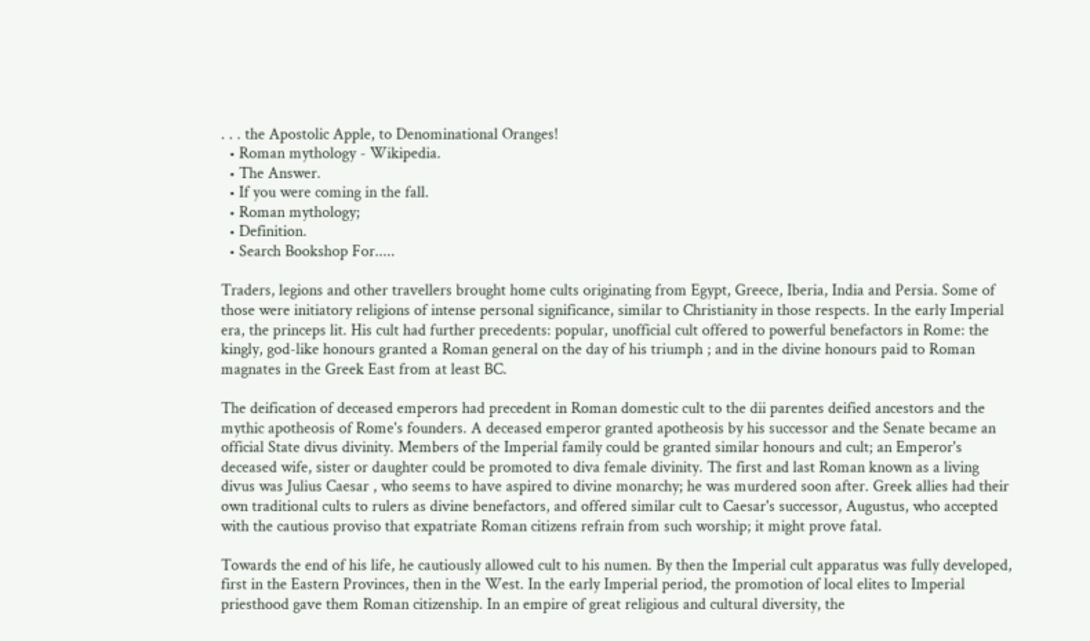. . . the Apostolic Apple, to Denominational Oranges!
  • Roman mythology - Wikipedia.
  • The Answer.
  • If you were coming in the fall.
  • Roman mythology;
  • Definition.
  • Search Bookshop For.....

Traders, legions and other travellers brought home cults originating from Egypt, Greece, Iberia, India and Persia. Some of those were initiatory religions of intense personal significance, similar to Christianity in those respects. In the early Imperial era, the princeps lit. His cult had further precedents: popular, unofficial cult offered to powerful benefactors in Rome: the kingly, god-like honours granted a Roman general on the day of his triumph ; and in the divine honours paid to Roman magnates in the Greek East from at least BC.

The deification of deceased emperors had precedent in Roman domestic cult to the dii parentes deified ancestors and the mythic apotheosis of Rome's founders. A deceased emperor granted apotheosis by his successor and the Senate became an official State divus divinity. Members of the Imperial family could be granted similar honours and cult; an Emperor's deceased wife, sister or daughter could be promoted to diva female divinity. The first and last Roman known as a living divus was Julius Caesar , who seems to have aspired to divine monarchy; he was murdered soon after. Greek allies had their own traditional cults to rulers as divine benefactors, and offered similar cult to Caesar's successor, Augustus, who accepted with the cautious proviso that expatriate Roman citizens refrain from such worship; it might prove fatal.

Towards the end of his life, he cautiously allowed cult to his numen. By then the Imperial cult apparatus was fully developed, first in the Eastern Provinces, then in the West. In the early Imperial period, the promotion of local elites to Imperial priesthood gave them Roman citizenship. In an empire of great religious and cultural diversity, the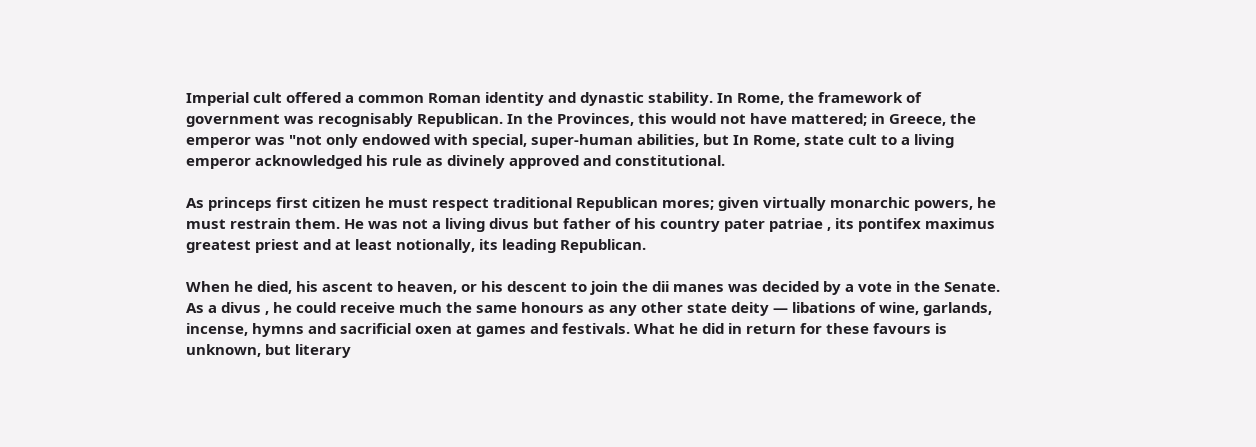Imperial cult offered a common Roman identity and dynastic stability. In Rome, the framework of government was recognisably Republican. In the Provinces, this would not have mattered; in Greece, the emperor was "not only endowed with special, super-human abilities, but In Rome, state cult to a living emperor acknowledged his rule as divinely approved and constitutional.

As princeps first citizen he must respect traditional Republican mores; given virtually monarchic powers, he must restrain them. He was not a living divus but father of his country pater patriae , its pontifex maximus greatest priest and at least notionally, its leading Republican.

When he died, his ascent to heaven, or his descent to join the dii manes was decided by a vote in the Senate. As a divus , he could receive much the same honours as any other state deity — libations of wine, garlands, incense, hymns and sacrificial oxen at games and festivals. What he did in return for these favours is unknown, but literary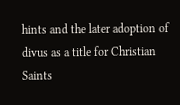hints and the later adoption of divus as a title for Christian Saints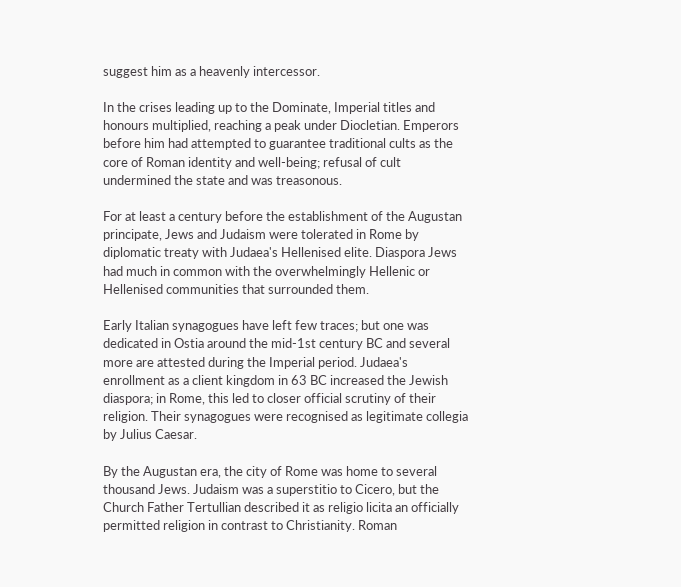suggest him as a heavenly intercessor.

In the crises leading up to the Dominate, Imperial titles and honours multiplied, reaching a peak under Diocletian. Emperors before him had attempted to guarantee traditional cults as the core of Roman identity and well-being; refusal of cult undermined the state and was treasonous.

For at least a century before the establishment of the Augustan principate, Jews and Judaism were tolerated in Rome by diplomatic treaty with Judaea's Hellenised elite. Diaspora Jews had much in common with the overwhelmingly Hellenic or Hellenised communities that surrounded them.

Early Italian synagogues have left few traces; but one was dedicated in Ostia around the mid-1st century BC and several more are attested during the Imperial period. Judaea's enrollment as a client kingdom in 63 BC increased the Jewish diaspora; in Rome, this led to closer official scrutiny of their religion. Their synagogues were recognised as legitimate collegia by Julius Caesar.

By the Augustan era, the city of Rome was home to several thousand Jews. Judaism was a superstitio to Cicero, but the Church Father Tertullian described it as religio licita an officially permitted religion in contrast to Christianity. Roman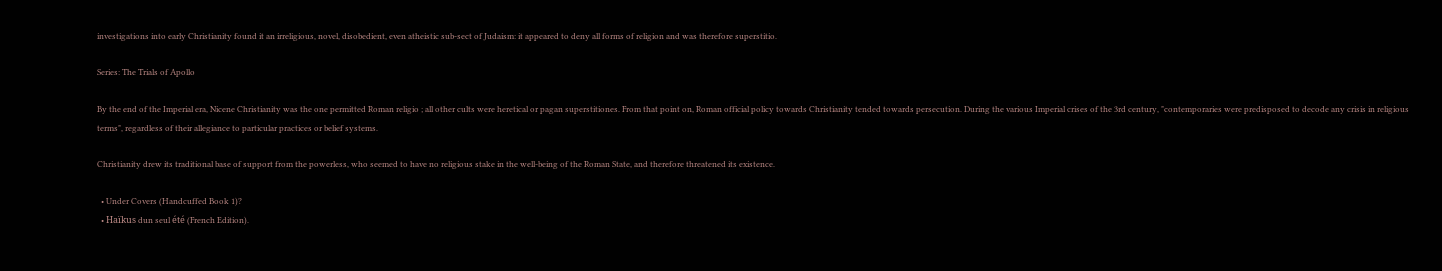investigations into early Christianity found it an irreligious, novel, disobedient, even atheistic sub-sect of Judaism: it appeared to deny all forms of religion and was therefore superstitio.

Series: The Trials of Apollo

By the end of the Imperial era, Nicene Christianity was the one permitted Roman religio ; all other cults were heretical or pagan superstitiones. From that point on, Roman official policy towards Christianity tended towards persecution. During the various Imperial crises of the 3rd century, "contemporaries were predisposed to decode any crisis in religious terms", regardless of their allegiance to particular practices or belief systems.

Christianity drew its traditional base of support from the powerless, who seemed to have no religious stake in the well-being of the Roman State, and therefore threatened its existence.

  • Under Covers (Handcuffed Book 1)?
  • Haïkus dun seul été (French Edition).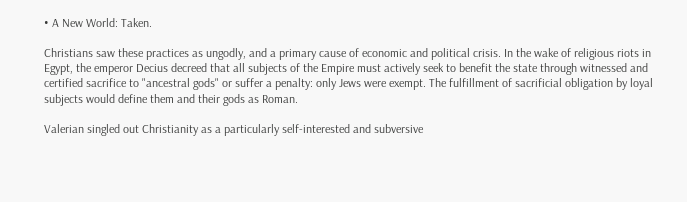• A New World: Taken.

Christians saw these practices as ungodly, and a primary cause of economic and political crisis. In the wake of religious riots in Egypt, the emperor Decius decreed that all subjects of the Empire must actively seek to benefit the state through witnessed and certified sacrifice to "ancestral gods" or suffer a penalty: only Jews were exempt. The fulfillment of sacrificial obligation by loyal subjects would define them and their gods as Roman.

Valerian singled out Christianity as a particularly self-interested and subversive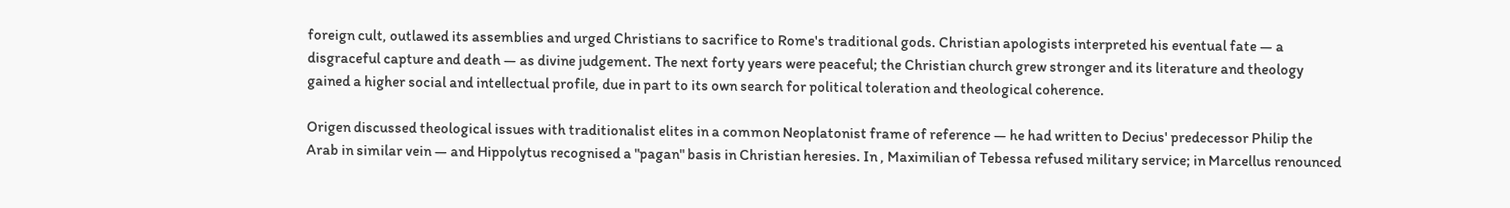foreign cult, outlawed its assemblies and urged Christians to sacrifice to Rome's traditional gods. Christian apologists interpreted his eventual fate — a disgraceful capture and death — as divine judgement. The next forty years were peaceful; the Christian church grew stronger and its literature and theology gained a higher social and intellectual profile, due in part to its own search for political toleration and theological coherence.

Origen discussed theological issues with traditionalist elites in a common Neoplatonist frame of reference — he had written to Decius' predecessor Philip the Arab in similar vein — and Hippolytus recognised a "pagan" basis in Christian heresies. In , Maximilian of Tebessa refused military service; in Marcellus renounced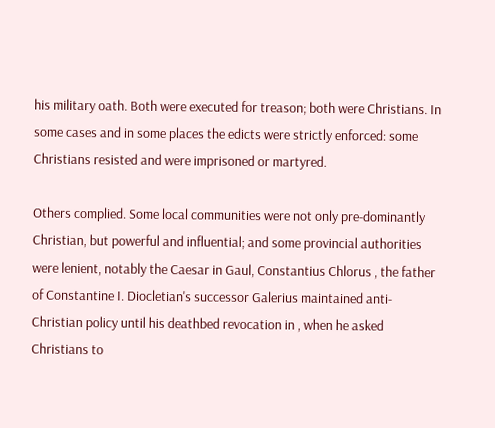his military oath. Both were executed for treason; both were Christians. In some cases and in some places the edicts were strictly enforced: some Christians resisted and were imprisoned or martyred.

Others complied. Some local communities were not only pre-dominantly Christian, but powerful and influential; and some provincial authorities were lenient, notably the Caesar in Gaul, Constantius Chlorus , the father of Constantine I. Diocletian's successor Galerius maintained anti-Christian policy until his deathbed revocation in , when he asked Christians to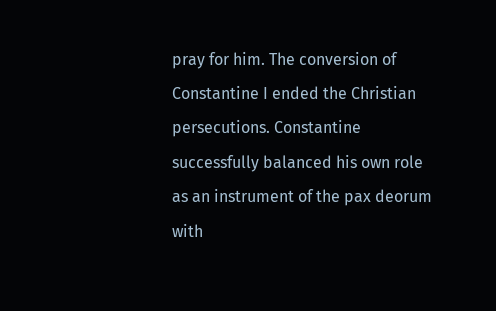pray for him. The conversion of Constantine I ended the Christian persecutions. Constantine successfully balanced his own role as an instrument of the pax deorum with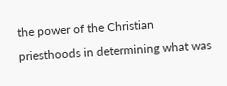the power of the Christian priesthoods in determining what was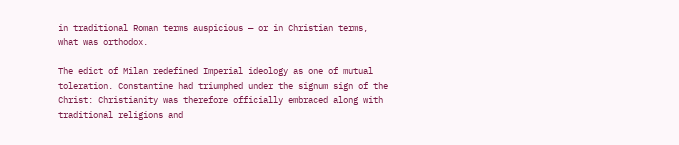in traditional Roman terms auspicious — or in Christian terms, what was orthodox.

The edict of Milan redefined Imperial ideology as one of mutual toleration. Constantine had triumphed under the signum sign of the Christ: Christianity was therefore officially embraced along with traditional religions and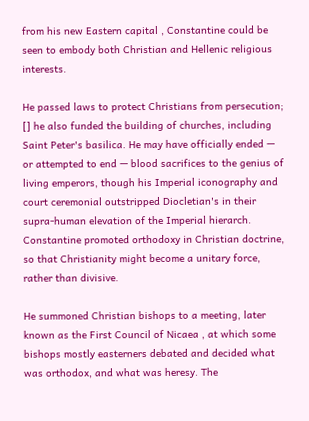from his new Eastern capital , Constantine could be seen to embody both Christian and Hellenic religious interests.

He passed laws to protect Christians from persecution; [] he also funded the building of churches, including Saint Peter's basilica. He may have officially ended — or attempted to end — blood sacrifices to the genius of living emperors, though his Imperial iconography and court ceremonial outstripped Diocletian's in their supra-human elevation of the Imperial hierarch. Constantine promoted orthodoxy in Christian doctrine, so that Christianity might become a unitary force, rather than divisive.

He summoned Christian bishops to a meeting, later known as the First Council of Nicaea , at which some bishops mostly easterners debated and decided what was orthodox, and what was heresy. The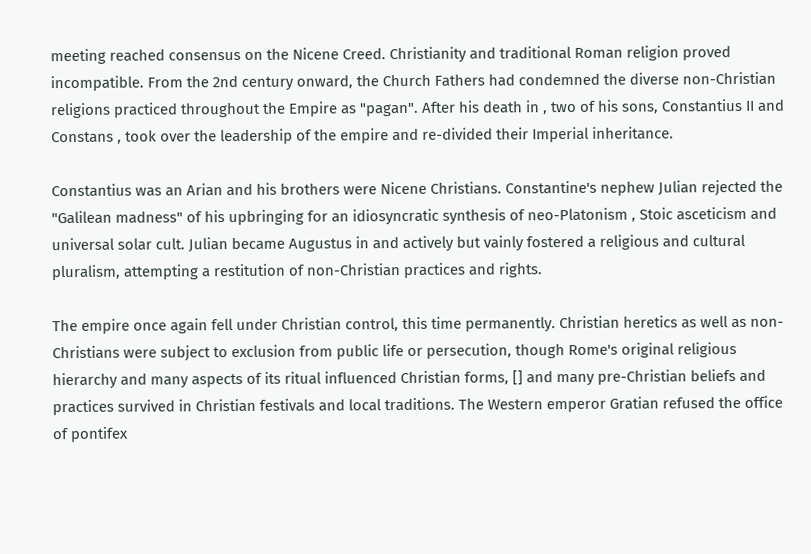meeting reached consensus on the Nicene Creed. Christianity and traditional Roman religion proved incompatible. From the 2nd century onward, the Church Fathers had condemned the diverse non-Christian religions practiced throughout the Empire as "pagan". After his death in , two of his sons, Constantius II and Constans , took over the leadership of the empire and re-divided their Imperial inheritance.

Constantius was an Arian and his brothers were Nicene Christians. Constantine's nephew Julian rejected the "Galilean madness" of his upbringing for an idiosyncratic synthesis of neo-Platonism , Stoic asceticism and universal solar cult. Julian became Augustus in and actively but vainly fostered a religious and cultural pluralism, attempting a restitution of non-Christian practices and rights.

The empire once again fell under Christian control, this time permanently. Christian heretics as well as non-Christians were subject to exclusion from public life or persecution, though Rome's original religious hierarchy and many aspects of its ritual influenced Christian forms, [] and many pre-Christian beliefs and practices survived in Christian festivals and local traditions. The Western emperor Gratian refused the office of pontifex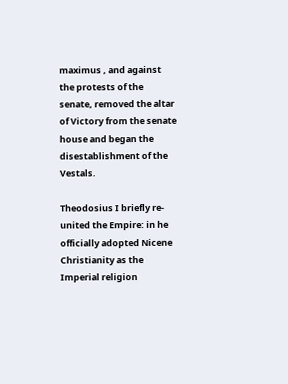maximus , and against the protests of the senate, removed the altar of Victory from the senate house and began the disestablishment of the Vestals.

Theodosius I briefly re-united the Empire: in he officially adopted Nicene Christianity as the Imperial religion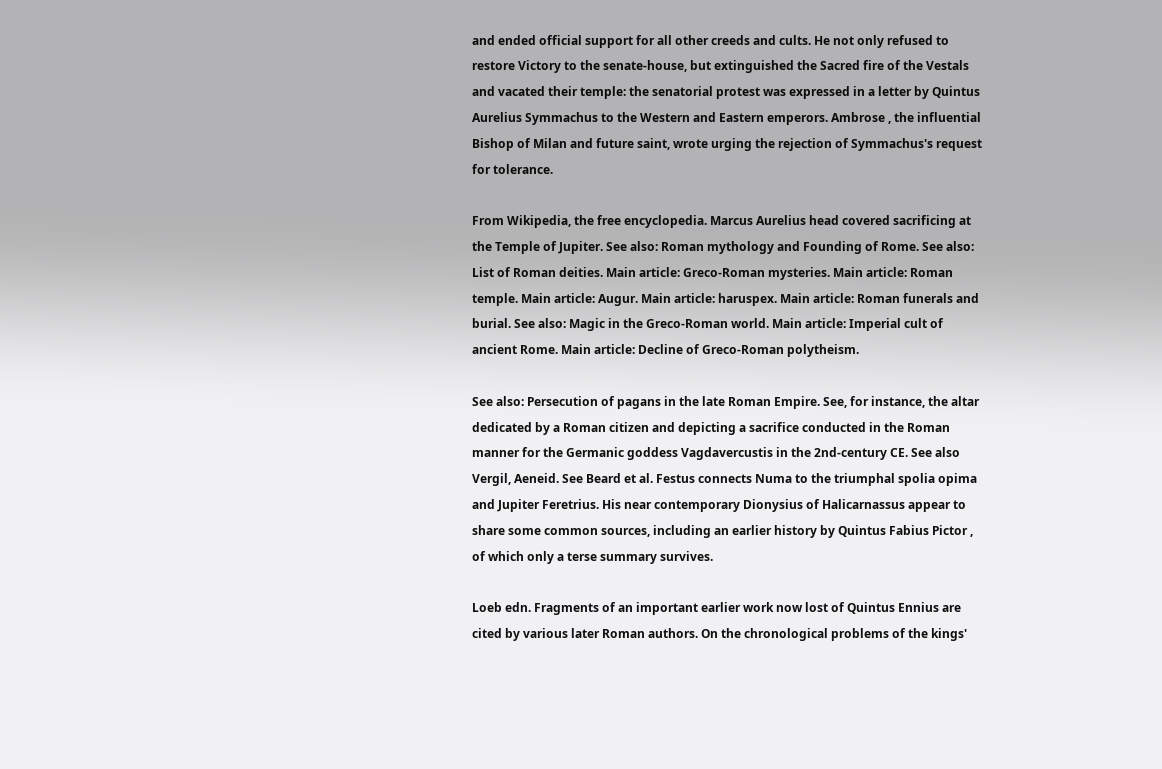and ended official support for all other creeds and cults. He not only refused to restore Victory to the senate-house, but extinguished the Sacred fire of the Vestals and vacated their temple: the senatorial protest was expressed in a letter by Quintus Aurelius Symmachus to the Western and Eastern emperors. Ambrose , the influential Bishop of Milan and future saint, wrote urging the rejection of Symmachus's request for tolerance.

From Wikipedia, the free encyclopedia. Marcus Aurelius head covered sacrificing at the Temple of Jupiter. See also: Roman mythology and Founding of Rome. See also: List of Roman deities. Main article: Greco-Roman mysteries. Main article: Roman temple. Main article: Augur. Main article: haruspex. Main article: Roman funerals and burial. See also: Magic in the Greco-Roman world. Main article: Imperial cult of ancient Rome. Main article: Decline of Greco-Roman polytheism.

See also: Persecution of pagans in the late Roman Empire. See, for instance, the altar dedicated by a Roman citizen and depicting a sacrifice conducted in the Roman manner for the Germanic goddess Vagdavercustis in the 2nd-century CE. See also Vergil, Aeneid. See Beard et al. Festus connects Numa to the triumphal spolia opima and Jupiter Feretrius. His near contemporary Dionysius of Halicarnassus appear to share some common sources, including an earlier history by Quintus Fabius Pictor , of which only a terse summary survives.

Loeb edn. Fragments of an important earlier work now lost of Quintus Ennius are cited by various later Roman authors. On the chronological problems of the kings'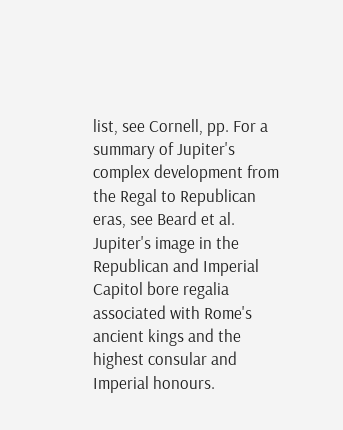list, see Cornell, pp. For a summary of Jupiter's complex development from the Regal to Republican eras, see Beard et al. Jupiter's image in the Republican and Imperial Capitol bore regalia associated with Rome's ancient kings and the highest consular and Imperial honours.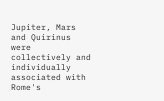Jupiter, Mars and Quirinus were collectively and individually associated with Rome's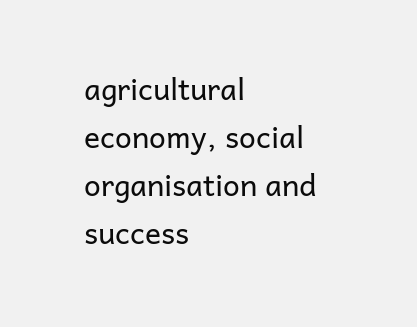agricultural economy, social organisation and success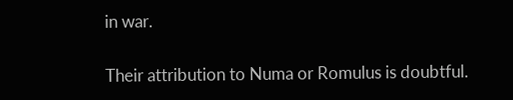in war.

Their attribution to Numa or Romulus is doubtful.